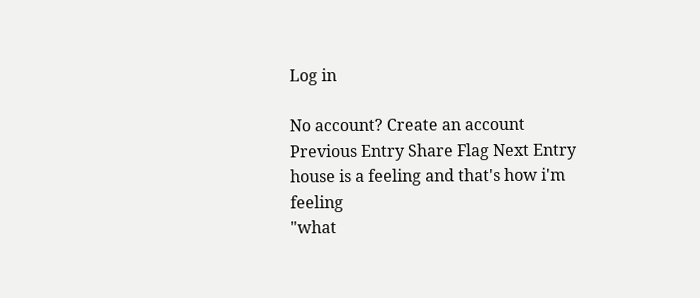Log in

No account? Create an account
Previous Entry Share Flag Next Entry
house is a feeling and that's how i'm feeling
"what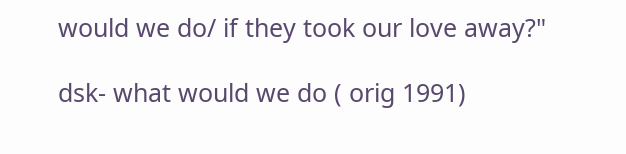would we do/ if they took our love away?"

dsk- what would we do ( orig 1991)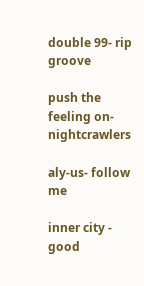double 99- rip groove

push the feeling on- nightcrawlers

aly-us- follow me

inner city - good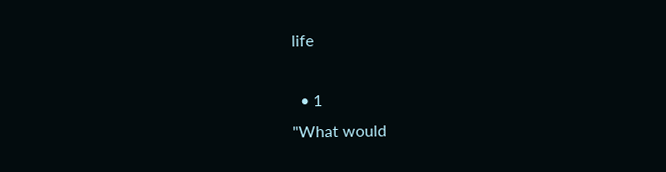life

  • 1
"What would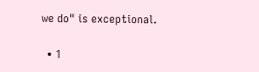we do" is exceptional.

  • 1